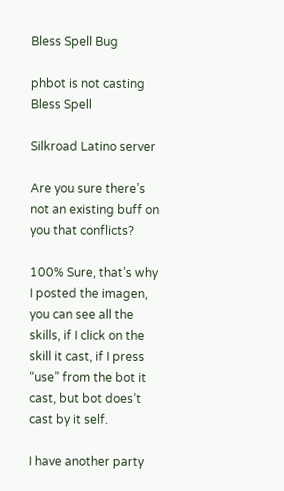Bless Spell Bug

phbot is not casting Bless Spell

Silkroad Latino server

Are you sure there’s not an existing buff on you that conflicts?

100% Sure, that’s why I posted the imagen, you can see all the skills, if I click on the skill it cast, if I press “use” from the bot it cast, but bot does’t cast by it self.

I have another party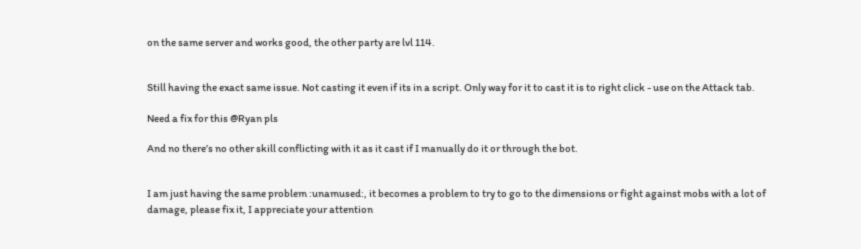on the same server and works good, the other party are lvl 114.


Still having the exact same issue. Not casting it even if its in a script. Only way for it to cast it is to right click - use on the Attack tab.

Need a fix for this @Ryan pls

And no there’s no other skill conflicting with it as it cast if I manually do it or through the bot.


I am just having the same problem :unamused:, it becomes a problem to try to go to the dimensions or fight against mobs with a lot of damage, please fix it, I appreciate your attention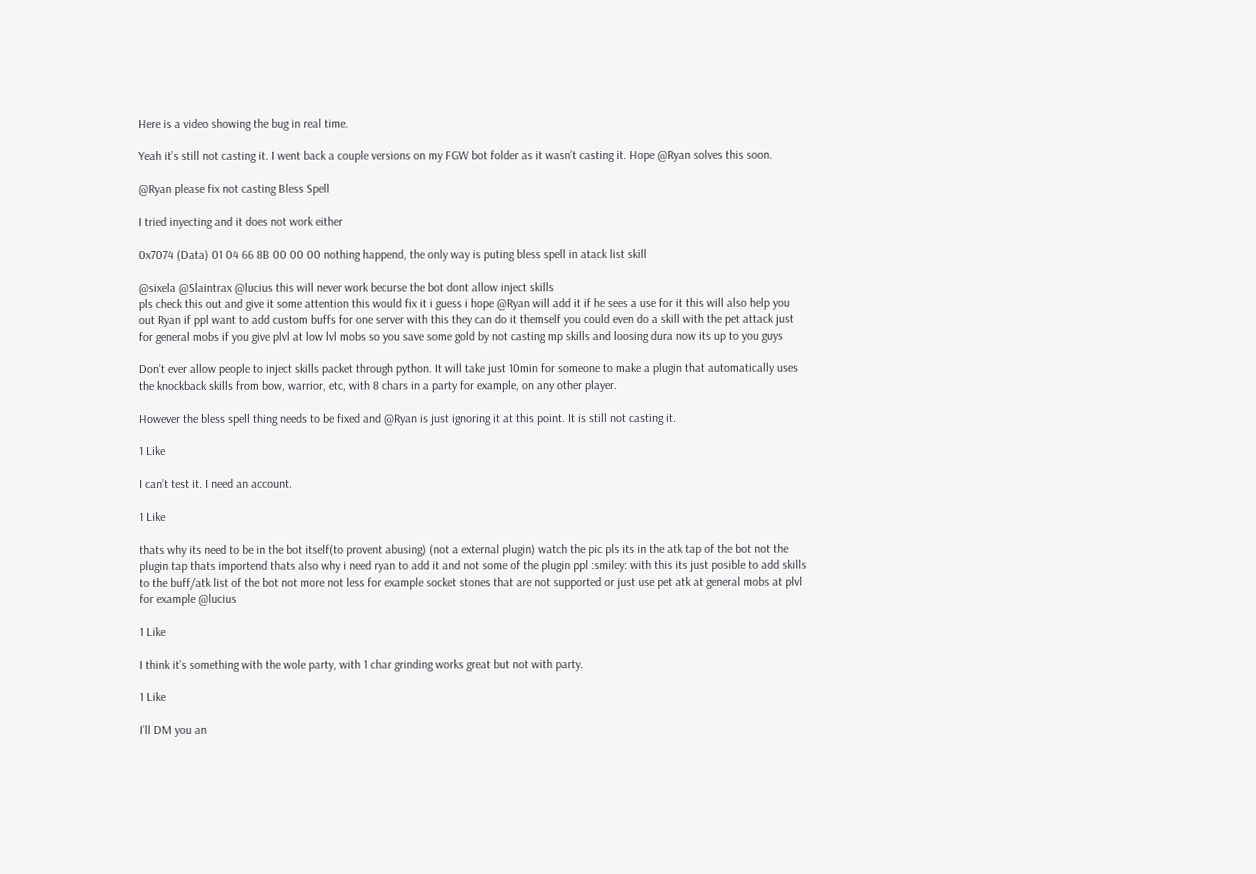Here is a video showing the bug in real time.

Yeah it’s still not casting it. I went back a couple versions on my FGW bot folder as it wasn’t casting it. Hope @Ryan solves this soon.

@Ryan please fix not casting Bless Spell

I tried inyecting and it does not work either

0x7074 (Data) 01 04 66 8B 00 00 00 nothing happend, the only way is puting bless spell in atack list skill

@sixela @Slaintrax @lucius this will never work becurse the bot dont allow inject skills
pls check this out and give it some attention this would fix it i guess i hope @Ryan will add it if he sees a use for it this will also help you out Ryan if ppl want to add custom buffs for one server with this they can do it themself you could even do a skill with the pet attack just for general mobs if you give plvl at low lvl mobs so you save some gold by not casting mp skills and loosing dura now its up to you guys

Don’t ever allow people to inject skills packet through python. It will take just 10min for someone to make a plugin that automatically uses the knockback skills from bow, warrior, etc, with 8 chars in a party for example, on any other player.

However the bless spell thing needs to be fixed and @Ryan is just ignoring it at this point. It is still not casting it.

1 Like

I can’t test it. I need an account.

1 Like

thats why its need to be in the bot itself(to provent abusing) (not a external plugin) watch the pic pls its in the atk tap of the bot not the plugin tap thats importend thats also why i need ryan to add it and not some of the plugin ppl :smiley: with this its just posible to add skills to the buff/atk list of the bot not more not less for example socket stones that are not supported or just use pet atk at general mobs at plvl for example @lucius

1 Like

I think it’s something with the wole party, with 1 char grinding works great but not with party.

1 Like

I’ll DM you an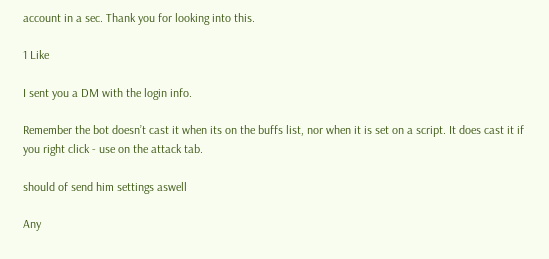account in a sec. Thank you for looking into this.

1 Like

I sent you a DM with the login info.

Remember the bot doesn’t cast it when its on the buffs list, nor when it is set on a script. It does cast it if you right click - use on the attack tab.

should of send him settings aswell

Any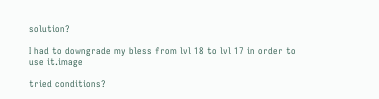solution?

I had to downgrade my bless from lvl 18 to lvl 17 in order to use it.image

tried conditions?